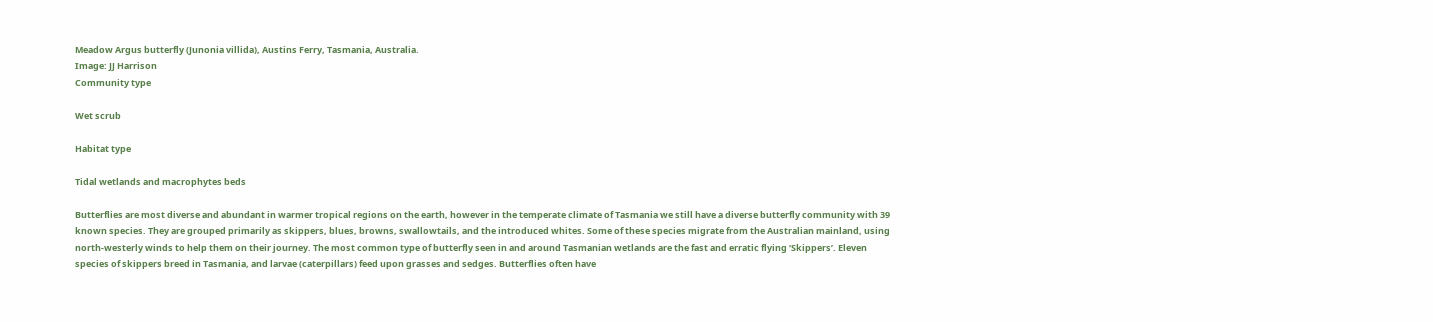Meadow Argus butterfly (Junonia villida), Austins Ferry, Tasmania, Australia.
Image: JJ Harrison
Community type

Wet scrub

Habitat type

Tidal wetlands and macrophytes beds

Butterflies are most diverse and abundant in warmer tropical regions on the earth, however in the temperate climate of Tasmania we still have a diverse butterfly community with 39 known species. They are grouped primarily as skippers, blues, browns, swallowtails, and the introduced whites. Some of these species migrate from the Australian mainland, using north-westerly winds to help them on their journey. The most common type of butterfly seen in and around Tasmanian wetlands are the fast and erratic flying ‘Skippers’. Eleven species of skippers breed in Tasmania, and larvae (caterpillars) feed upon grasses and sedges. Butterflies often have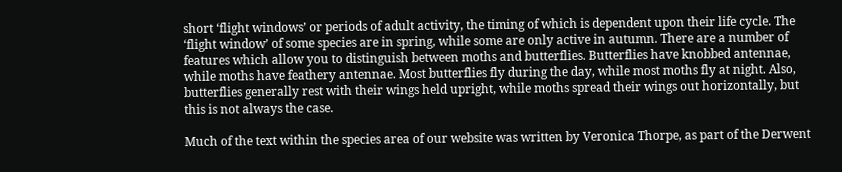short ‘flight windows’ or periods of adult activity, the timing of which is dependent upon their life cycle. The ‘flight window’ of some species are in spring, while some are only active in autumn. There are a number of features which allow you to distinguish between moths and butterflies. Butterflies have knobbed antennae, while moths have feathery antennae. Most butterflies fly during the day, while most moths fly at night. Also, butterflies generally rest with their wings held upright, while moths spread their wings out horizontally, but this is not always the case.

Much of the text within the species area of our website was written by Veronica Thorpe, as part of the Derwent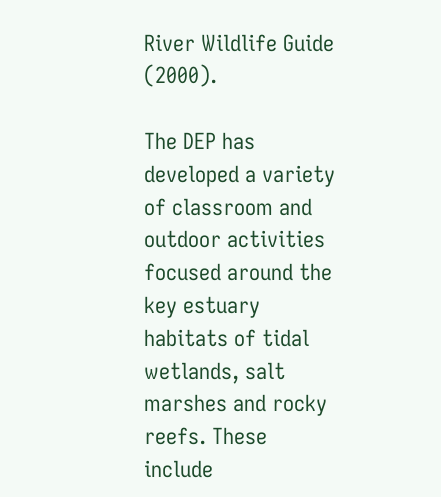River Wildlife Guide (2000).

The DEP has developed a variety of classroom and outdoor activities focused around the key estuary habitats of tidal wetlands, salt marshes and rocky reefs. These include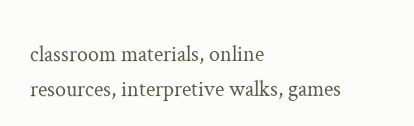classroom materials, online resources, interpretive walks, games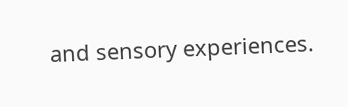and sensory experiences.